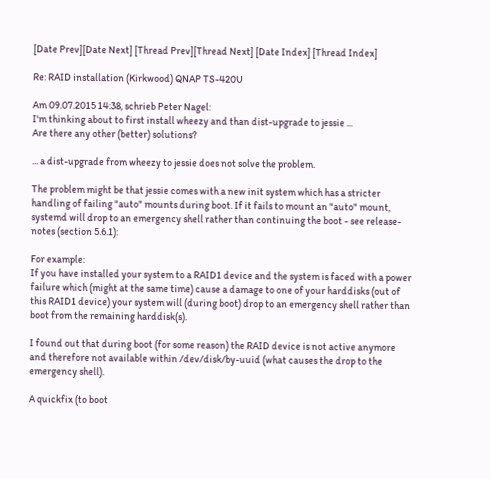[Date Prev][Date Next] [Thread Prev][Thread Next] [Date Index] [Thread Index]

Re: RAID installation (Kirkwood) QNAP TS-420U

Am 09.07.2015 14:38, schrieb Peter Nagel:
I'm thinking about to first install wheezy and than dist-upgrade to jessie ...
Are there any other (better) solutions?

... a dist-upgrade from wheezy to jessie does not solve the problem.

The problem might be that jessie comes with a new init system which has a stricter handling of failing "auto" mounts during boot. If it fails to mount an "auto" mount, systemd will drop to an emergency shell rather than continuing the boot - see release-notes (section 5.6.1):

For example:
If you have installed your system to a RAID1 device and the system is faced with a power failure which (might at the same time) cause a damage to one of your harddisks (out of this RAID1 device) your system will (during boot) drop to an emergency shell rather than boot from the remaining harddisk(s).

I found out that during boot (for some reason) the RAID device is not active anymore and therefore not available within /dev/disk/by-uuid (what causes the drop to the emergency shell).

A quickfix (to boot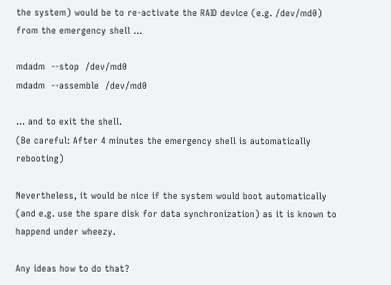the system) would be to re-activate the RAID device (e.g. /dev/md0) from the emergency shell ...

mdadm  --stop  /dev/md0
mdadm  --assemble  /dev/md0

... and to exit the shell.
(Be careful: After 4 minutes the emergency shell is automatically rebooting)

Nevertheless, it would be nice if the system would boot automatically (and e.g. use the spare disk for data synchronization) as it is known to happend under wheezy.

Any ideas how to do that?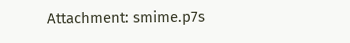Attachment: smime.p7s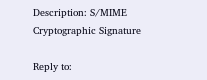Description: S/MIME Cryptographic Signature

Reply to: